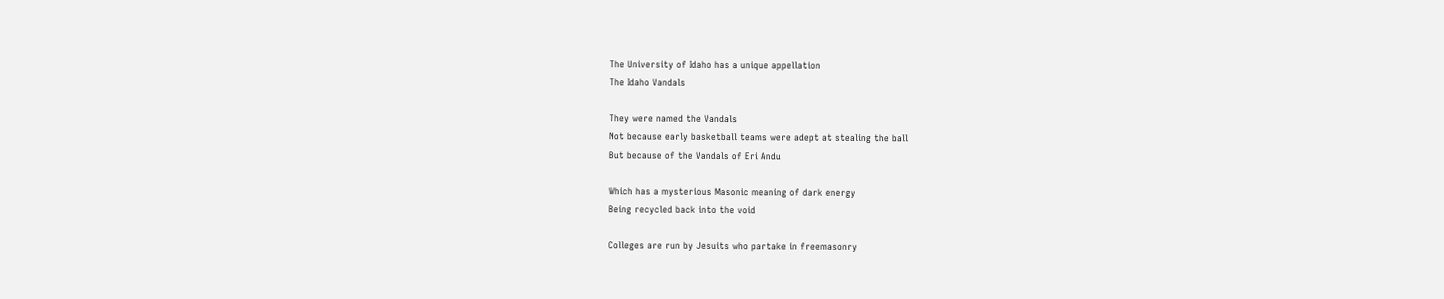The University of Idaho has a unique appellation
The Idaho Vandals

They were named the Vandals
Not because early basketball teams were adept at stealing the ball
But because of the Vandals of Eri Andu

Which has a mysterious Masonic meaning of dark energy
Being recycled back into the void

Colleges are run by Jesuits who partake in freemasonry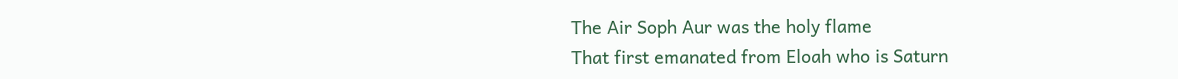The Air Soph Aur was the holy flame
That first emanated from Eloah who is Saturn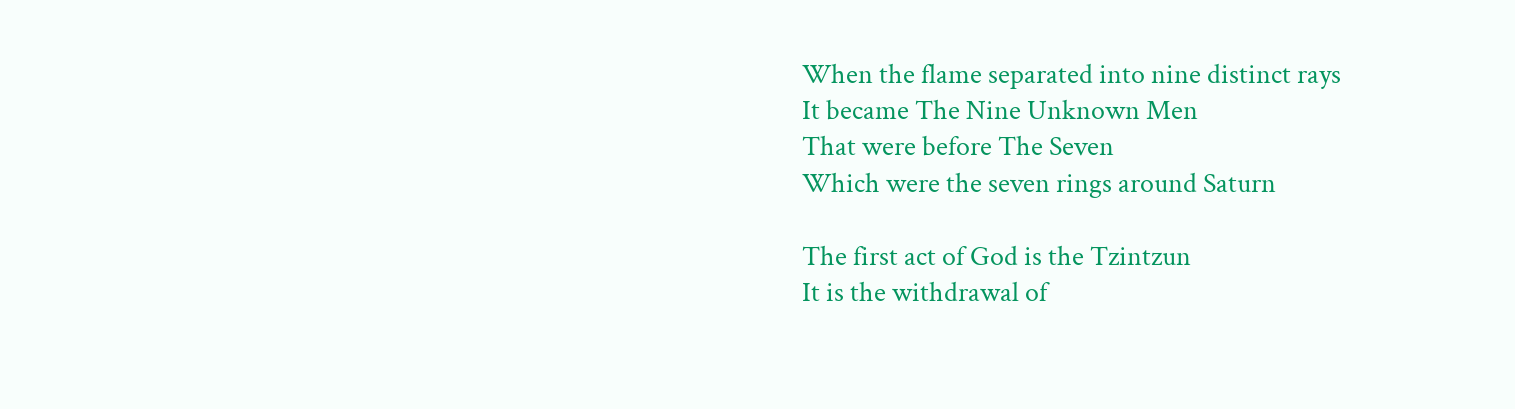When the flame separated into nine distinct rays
It became The Nine Unknown Men
That were before The Seven
Which were the seven rings around Saturn

The first act of God is the Tzintzun
It is the withdrawal of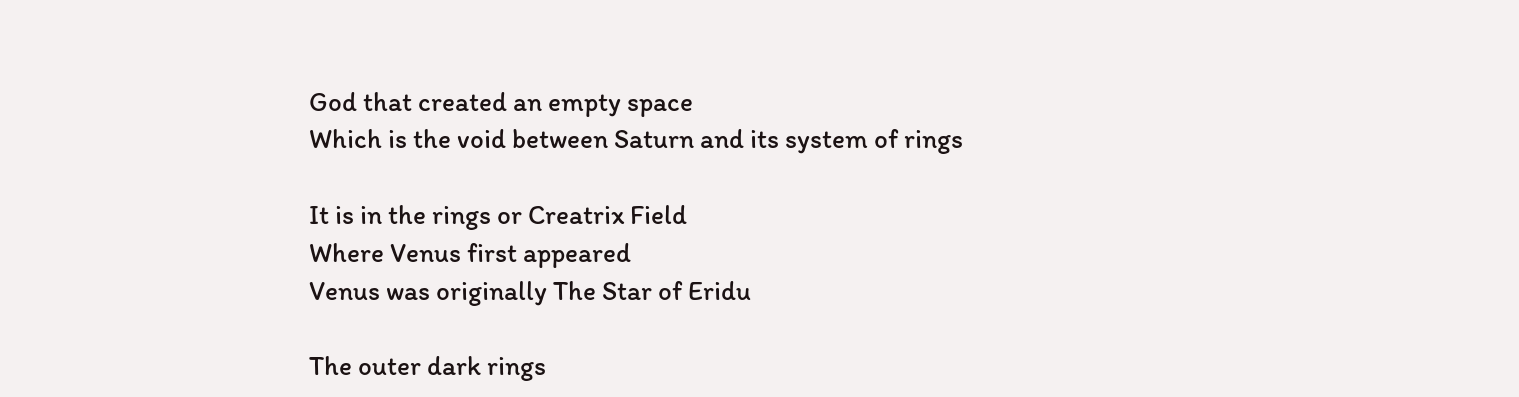God that created an empty space
Which is the void between Saturn and its system of rings

It is in the rings or Creatrix Field
Where Venus first appeared
Venus was originally The Star of Eridu

The outer dark rings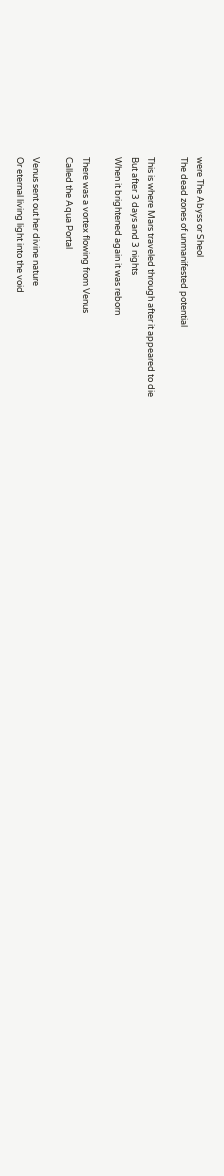were The Abyss or Sheol
The dead zones of unmanifested potential

This is where Mars traveled through after it appeared to die
But after 3 days and 3 nights
When it brightened again it was reborn

There was a vortex flowing from Venus
Called the Aqua Portal

Venus sent out her divine nature
Or eternal living light into the void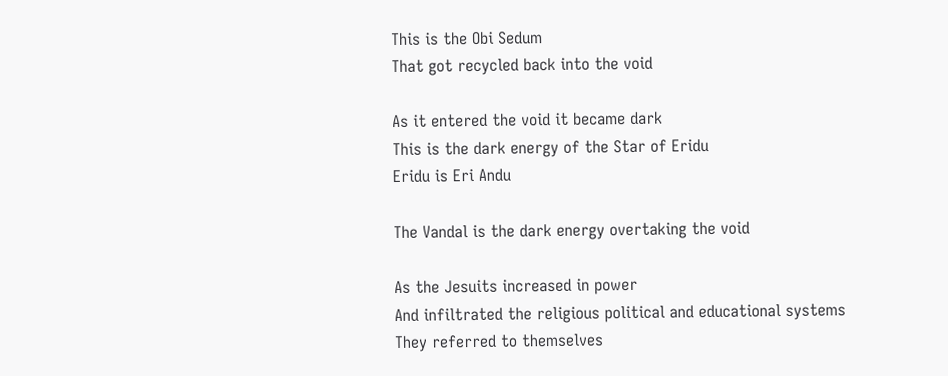This is the Obi Sedum
That got recycled back into the void

As it entered the void it became dark
This is the dark energy of the Star of Eridu
Eridu is Eri Andu

The Vandal is the dark energy overtaking the void

As the Jesuits increased in power
And infiltrated the religious political and educational systems
They referred to themselves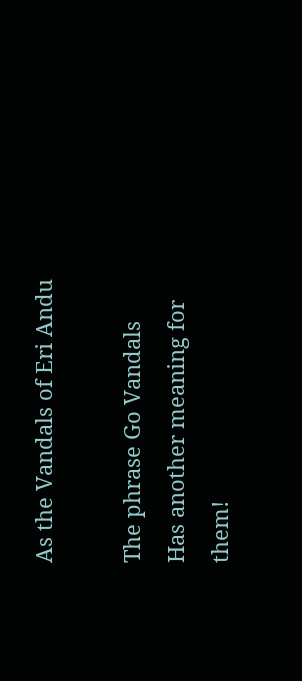As the Vandals of Eri Andu

The phrase Go Vandals
Has another meaning for them!